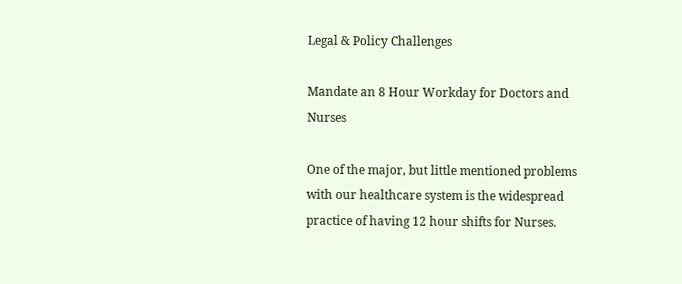Legal & Policy Challenges

Mandate an 8 Hour Workday for Doctors and Nurses

One of the major, but little mentioned problems with our healthcare system is the widespread practice of having 12 hour shifts for Nurses.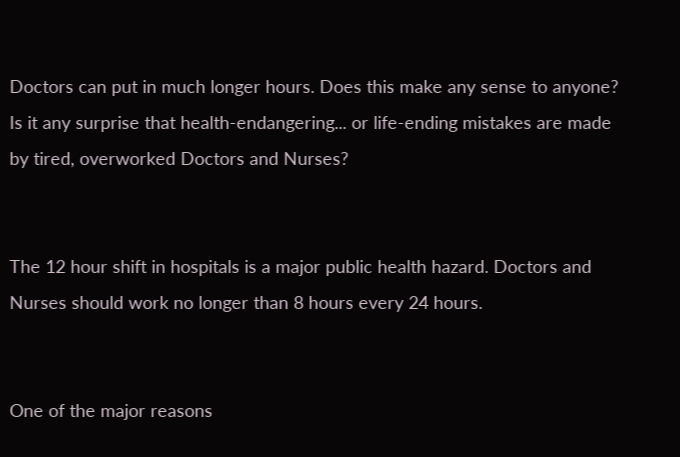Doctors can put in much longer hours. Does this make any sense to anyone? Is it any surprise that health-endangering... or life-ending mistakes are made by tired, overworked Doctors and Nurses?


The 12 hour shift in hospitals is a major public health hazard. Doctors and Nurses should work no longer than 8 hours every 24 hours.


One of the major reasons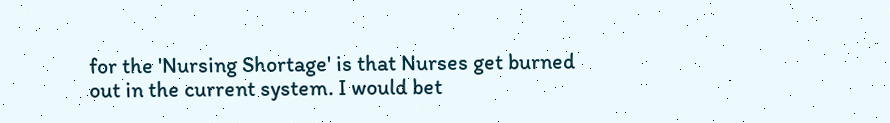for the 'Nursing Shortage' is that Nurses get burned out in the current system. I would bet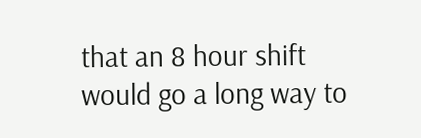that an 8 hour shift would go a long way to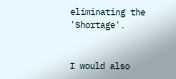eliminating the 'Shortage'.


I would also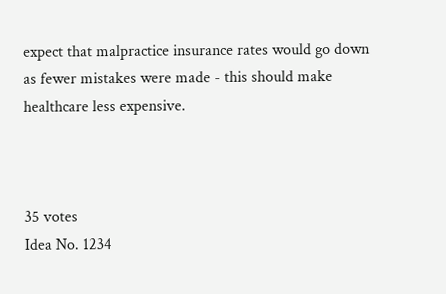expect that malpractice insurance rates would go down as fewer mistakes were made - this should make healthcare less expensive.



35 votes
Idea No. 1234